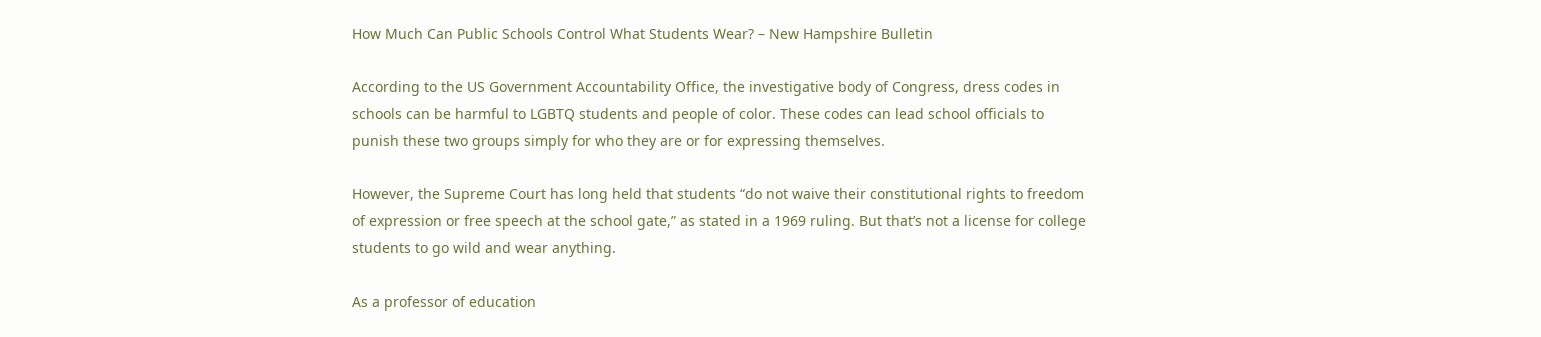How Much Can Public Schools Control What Students Wear? – New Hampshire Bulletin

According to the US Government Accountability Office, the investigative body of Congress, dress codes in schools can be harmful to LGBTQ students and people of color. These codes can lead school officials to punish these two groups simply for who they are or for expressing themselves.

However, the Supreme Court has long held that students “do not waive their constitutional rights to freedom of expression or free speech at the school gate,” as stated in a 1969 ruling. But that’s not a license for college students to go wild and wear anything.

As a professor of education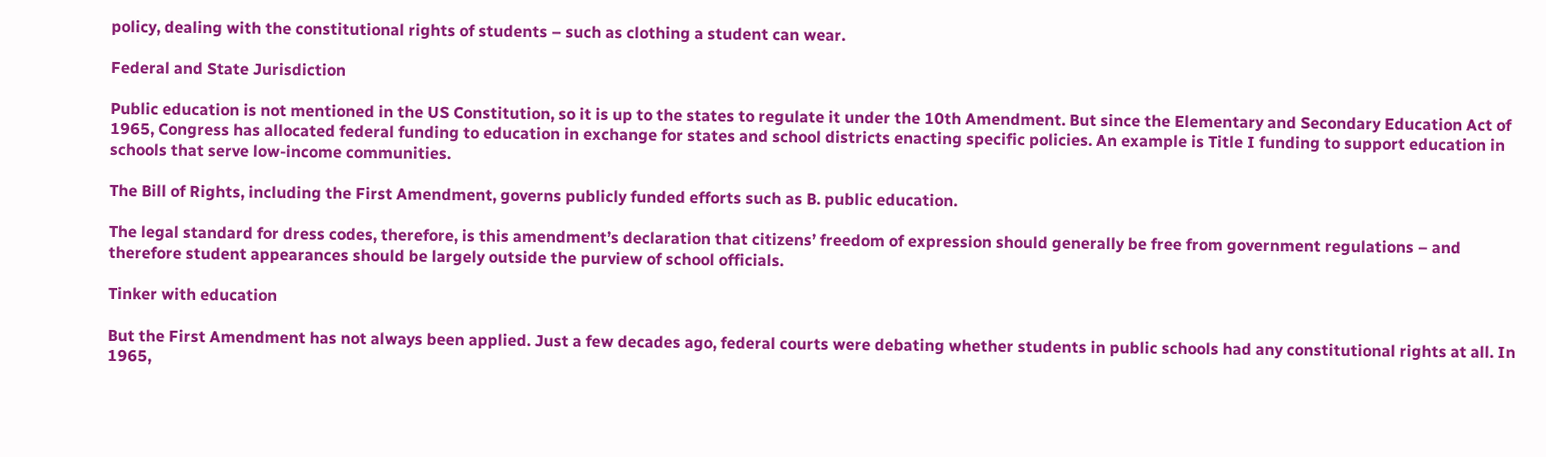policy, dealing with the constitutional rights of students – such as clothing a student can wear.

Federal and State Jurisdiction

Public education is not mentioned in the US Constitution, so it is up to the states to regulate it under the 10th Amendment. But since the Elementary and Secondary Education Act of 1965, Congress has allocated federal funding to education in exchange for states and school districts enacting specific policies. An example is Title I funding to support education in schools that serve low-income communities.

The Bill of Rights, including the First Amendment, governs publicly funded efforts such as B. public education.

The legal standard for dress codes, therefore, is this amendment’s declaration that citizens’ freedom of expression should generally be free from government regulations – and therefore student appearances should be largely outside the purview of school officials.

Tinker with education

But the First Amendment has not always been applied. Just a few decades ago, federal courts were debating whether students in public schools had any constitutional rights at all. In 1965,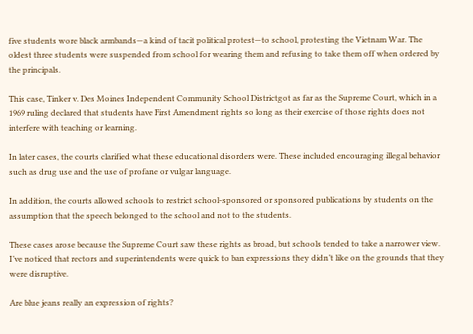five students wore black armbands—a kind of tacit political protest—to school, protesting the Vietnam War. The oldest three students were suspended from school for wearing them and refusing to take them off when ordered by the principals.

This case, Tinker v. Des Moines Independent Community School Districtgot as far as the Supreme Court, which in a 1969 ruling declared that students have First Amendment rights so long as their exercise of those rights does not interfere with teaching or learning.

In later cases, the courts clarified what these educational disorders were. These included encouraging illegal behavior such as drug use and the use of profane or vulgar language.

In addition, the courts allowed schools to restrict school-sponsored or sponsored publications by students on the assumption that the speech belonged to the school and not to the students.

These cases arose because the Supreme Court saw these rights as broad, but schools tended to take a narrower view. I’ve noticed that rectors and superintendents were quick to ban expressions they didn’t like on the grounds that they were disruptive.

Are blue jeans really an expression of rights?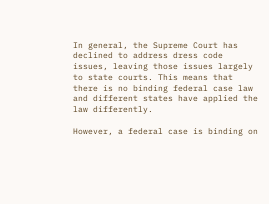In general, the Supreme Court has declined to address dress code issues, leaving those issues largely to state courts. This means that there is no binding federal case law and different states have applied the law differently.

However, a federal case is binding on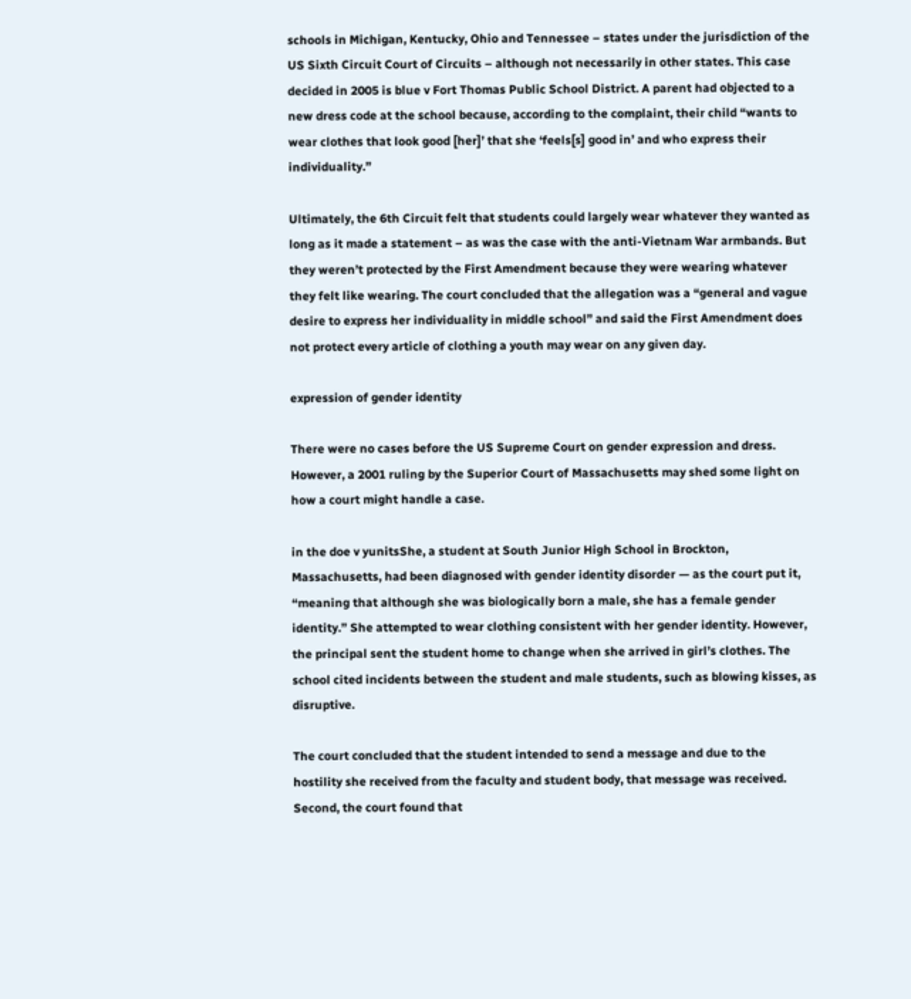schools in Michigan, Kentucky, Ohio and Tennessee – states under the jurisdiction of the US Sixth Circuit Court of Circuits – although not necessarily in other states. This case decided in 2005 is blue v Fort Thomas Public School District. A parent had objected to a new dress code at the school because, according to the complaint, their child “wants to wear clothes that look good [her]’ that she ‘feels[s] good in’ and who express their individuality.”

Ultimately, the 6th Circuit felt that students could largely wear whatever they wanted as long as it made a statement – as was the case with the anti-Vietnam War armbands. But they weren’t protected by the First Amendment because they were wearing whatever they felt like wearing. The court concluded that the allegation was a “general and vague desire to express her individuality in middle school” and said the First Amendment does not protect every article of clothing a youth may wear on any given day.

expression of gender identity

There were no cases before the US Supreme Court on gender expression and dress. However, a 2001 ruling by the Superior Court of Massachusetts may shed some light on how a court might handle a case.

in the doe v yunitsShe, a student at South Junior High School in Brockton, Massachusetts, had been diagnosed with gender identity disorder — as the court put it, “meaning that although she was biologically born a male, she has a female gender identity.” She attempted to wear clothing consistent with her gender identity. However, the principal sent the student home to change when she arrived in girl’s clothes. The school cited incidents between the student and male students, such as blowing kisses, as disruptive.

The court concluded that the student intended to send a message and due to the hostility she received from the faculty and student body, that message was received. Second, the court found that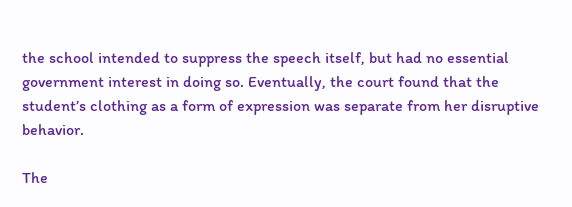the school intended to suppress the speech itself, but had no essential government interest in doing so. Eventually, the court found that the student’s clothing as a form of expression was separate from her disruptive behavior.

The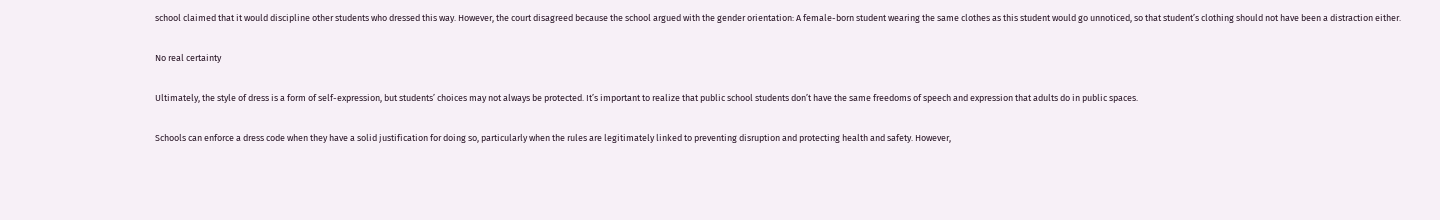school claimed that it would discipline other students who dressed this way. However, the court disagreed because the school argued with the gender orientation: A female-born student wearing the same clothes as this student would go unnoticed, so that student’s clothing should not have been a distraction either.

No real certainty

Ultimately, the style of dress is a form of self-expression, but students’ choices may not always be protected. It’s important to realize that public school students don’t have the same freedoms of speech and expression that adults do in public spaces.

Schools can enforce a dress code when they have a solid justification for doing so, particularly when the rules are legitimately linked to preventing disruption and protecting health and safety. However,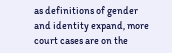as definitions of gender and identity expand, more court cases are on the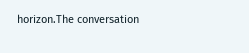horizon.The conversation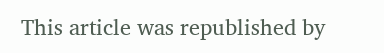This article was republished by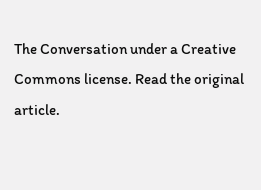The Conversation under a Creative Commons license. Read the original article.